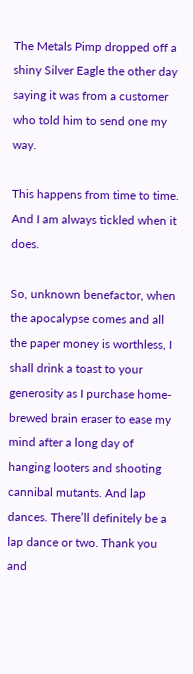The Metals Pimp dropped off a shiny Silver Eagle the other day saying it was from a customer who told him to send one my way.

This happens from time to time. And I am always tickled when it does.

So, unknown benefactor, when the apocalypse comes and all the paper money is worthless, I shall drink a toast to your generosity as I purchase home-brewed brain eraser to ease my mind after a long day of hanging looters and shooting cannibal mutants. And lap dances. There’ll definitely be a lap dance or two. Thank you and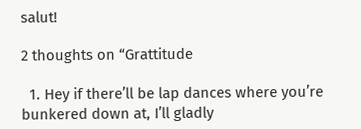salut!

2 thoughts on “Grattitude

  1. Hey if there’ll be lap dances where you’re bunkered down at, I’ll gladly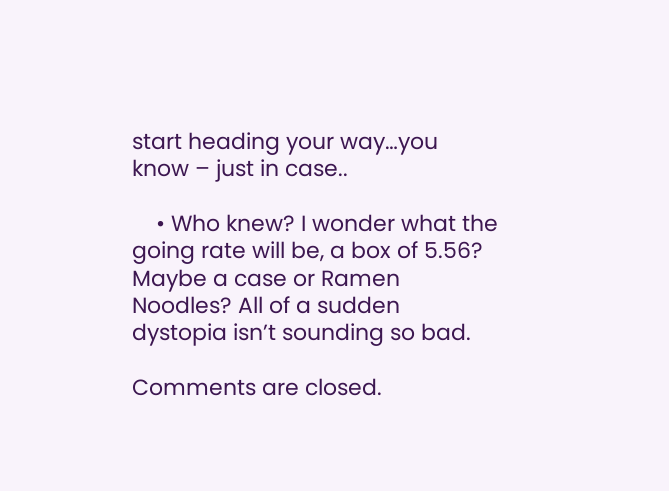start heading your way…you know – just in case..

    • Who knew? I wonder what the going rate will be, a box of 5.56? Maybe a case or Ramen Noodles? All of a sudden dystopia isn’t sounding so bad.

Comments are closed.